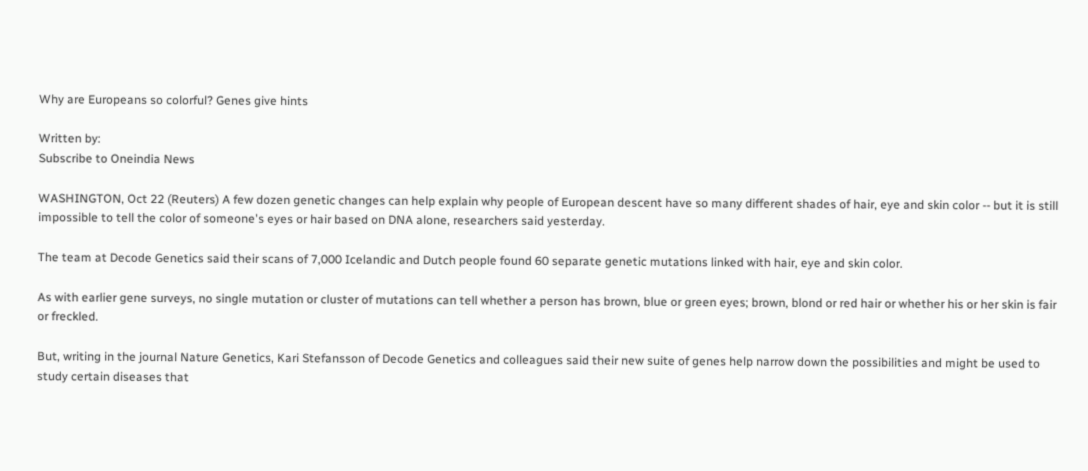Why are Europeans so colorful? Genes give hints

Written by:
Subscribe to Oneindia News

WASHINGTON, Oct 22 (Reuters) A few dozen genetic changes can help explain why people of European descent have so many different shades of hair, eye and skin color -- but it is still impossible to tell the color of someone's eyes or hair based on DNA alone, researchers said yesterday.

The team at Decode Genetics said their scans of 7,000 Icelandic and Dutch people found 60 separate genetic mutations linked with hair, eye and skin color.

As with earlier gene surveys, no single mutation or cluster of mutations can tell whether a person has brown, blue or green eyes; brown, blond or red hair or whether his or her skin is fair or freckled.

But, writing in the journal Nature Genetics, Kari Stefansson of Decode Genetics and colleagues said their new suite of genes help narrow down the possibilities and might be used to study certain diseases that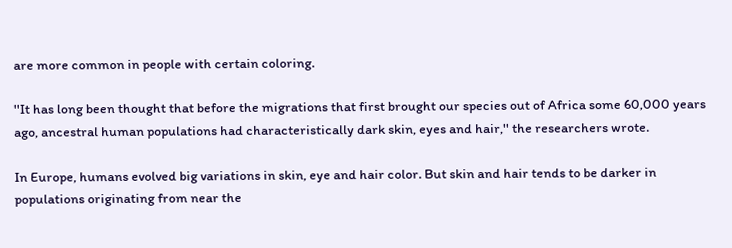are more common in people with certain coloring.

''It has long been thought that before the migrations that first brought our species out of Africa some 60,000 years ago, ancestral human populations had characteristically dark skin, eyes and hair,'' the researchers wrote.

In Europe, humans evolved big variations in skin, eye and hair color. But skin and hair tends to be darker in populations originating from near the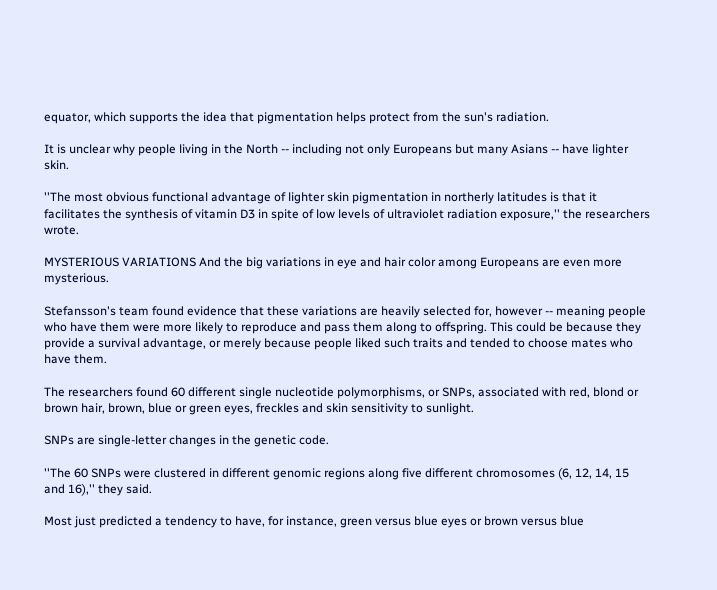equator, which supports the idea that pigmentation helps protect from the sun's radiation.

It is unclear why people living in the North -- including not only Europeans but many Asians -- have lighter skin.

''The most obvious functional advantage of lighter skin pigmentation in northerly latitudes is that it facilitates the synthesis of vitamin D3 in spite of low levels of ultraviolet radiation exposure,'' the researchers wrote.

MYSTERIOUS VARIATIONS And the big variations in eye and hair color among Europeans are even more mysterious.

Stefansson's team found evidence that these variations are heavily selected for, however -- meaning people who have them were more likely to reproduce and pass them along to offspring. This could be because they provide a survival advantage, or merely because people liked such traits and tended to choose mates who have them.

The researchers found 60 different single nucleotide polymorphisms, or SNPs, associated with red, blond or brown hair, brown, blue or green eyes, freckles and skin sensitivity to sunlight.

SNPs are single-letter changes in the genetic code.

''The 60 SNPs were clustered in different genomic regions along five different chromosomes (6, 12, 14, 15 and 16),'' they said.

Most just predicted a tendency to have, for instance, green versus blue eyes or brown versus blue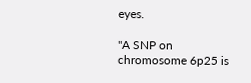eyes.

''A SNP on chromosome 6p25 is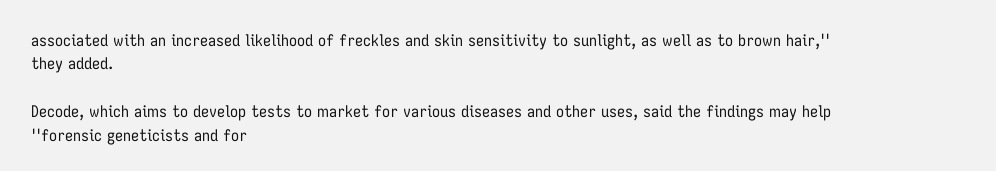associated with an increased likelihood of freckles and skin sensitivity to sunlight, as well as to brown hair,'' they added.

Decode, which aims to develop tests to market for various diseases and other uses, said the findings may help ''forensic geneticists and for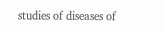studies of diseases of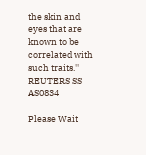the skin and eyes that are known to be correlated with such traits.'' REUTERS SS AS0834

Please Wait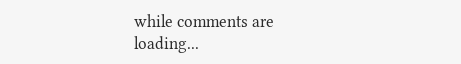while comments are loading...